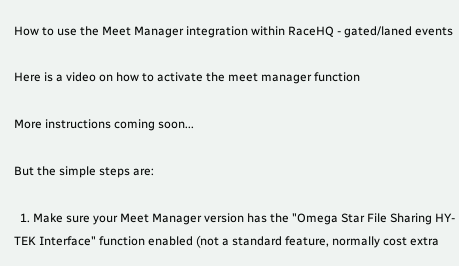How to use the Meet Manager integration within RaceHQ - gated/laned events

Here is a video on how to activate the meet manager function

More instructions coming soon...

But the simple steps are:

  1. Make sure your Meet Manager version has the "Omega Star File Sharing HY-TEK Interface" function enabled (not a standard feature, normally cost extra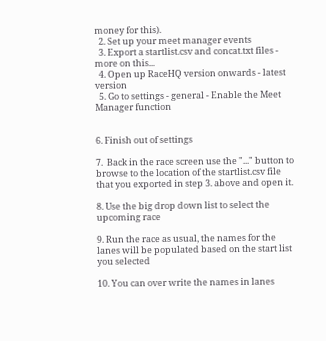money for this).
  2. Set up your meet manager events
  3. Export a startlist.csv and concat.txt files - more on this...
  4. Open up RaceHQ version onwards - latest version
  5. Go to settings - general - Enable the Meet Manager function


6. Finish out of settings

7.  Back in the race screen use the "..." button to browse to the location of the startlist.csv file that you exported in step 3. above and open it.

8. Use the big drop down list to select the upcoming race

9. Run the race as usual, the names for the lanes will be populated based on the start list you selected

10. You can over write the names in lanes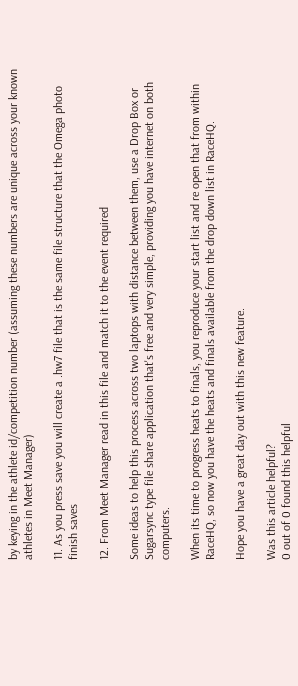by keying in the athlete id/competition number (assuming these numbers are unique across your known athletes in Meet Manager)

11. As you press save you will create a .hw7 file that is the same file structure that the Omega photo finish saves

12. From Meet Manager read in this file and match it to the event required

Some ideas to help this process across two laptops with distance between them, use a Drop Box or Sugarsync type file share application that's free and very simple, providing you have internet on both computers.

When its time to progress heats to finals, you reproduce your start list and re open that from within RaceHQ, so now you have the heats and finals available from the drop down list in RaceHQ.

Hope you have a great day out with this new feature.

Was this article helpful?
0 out of 0 found this helpful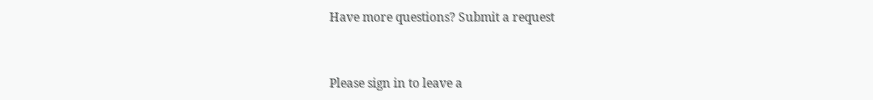Have more questions? Submit a request


Please sign in to leave a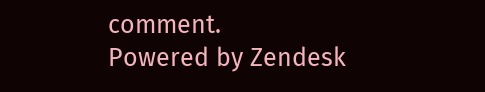comment.
Powered by Zendesk